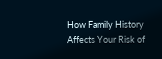How Family History Affects Your Risk of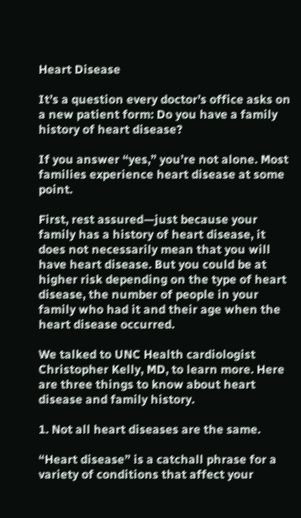Heart Disease

It’s a question every doctor’s office asks on a new patient form: Do you have a family history of heart disease?

If you answer “yes,” you’re not alone. Most families experience heart disease at some point.

First, rest assured—just because your family has a history of heart disease, it does not necessarily mean that you will have heart disease. But you could be at higher risk depending on the type of heart disease, the number of people in your family who had it and their age when the heart disease occurred.

We talked to UNC Health cardiologist Christopher Kelly, MD, to learn more. Here are three things to know about heart disease and family history.

1. Not all heart diseases are the same.

“Heart disease” is a catchall phrase for a variety of conditions that affect your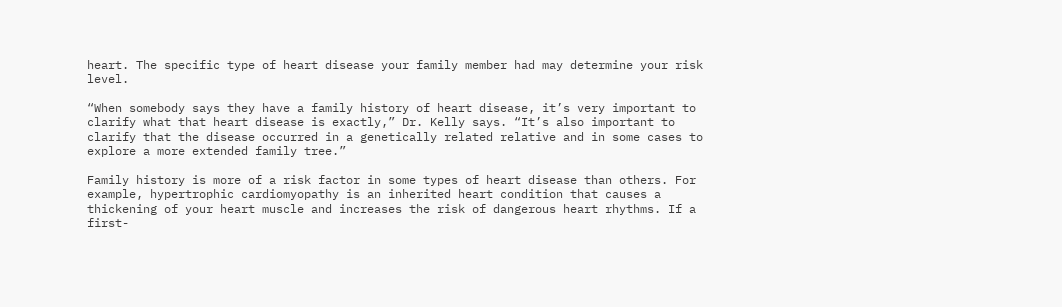heart. The specific type of heart disease your family member had may determine your risk level.

“When somebody says they have a family history of heart disease, it’s very important to clarify what that heart disease is exactly,” Dr. Kelly says. “It’s also important to clarify that the disease occurred in a genetically related relative and in some cases to explore a more extended family tree.”

Family history is more of a risk factor in some types of heart disease than others. For example, hypertrophic cardiomyopathy is an inherited heart condition that causes a thickening of your heart muscle and increases the risk of dangerous heart rhythms. If a first-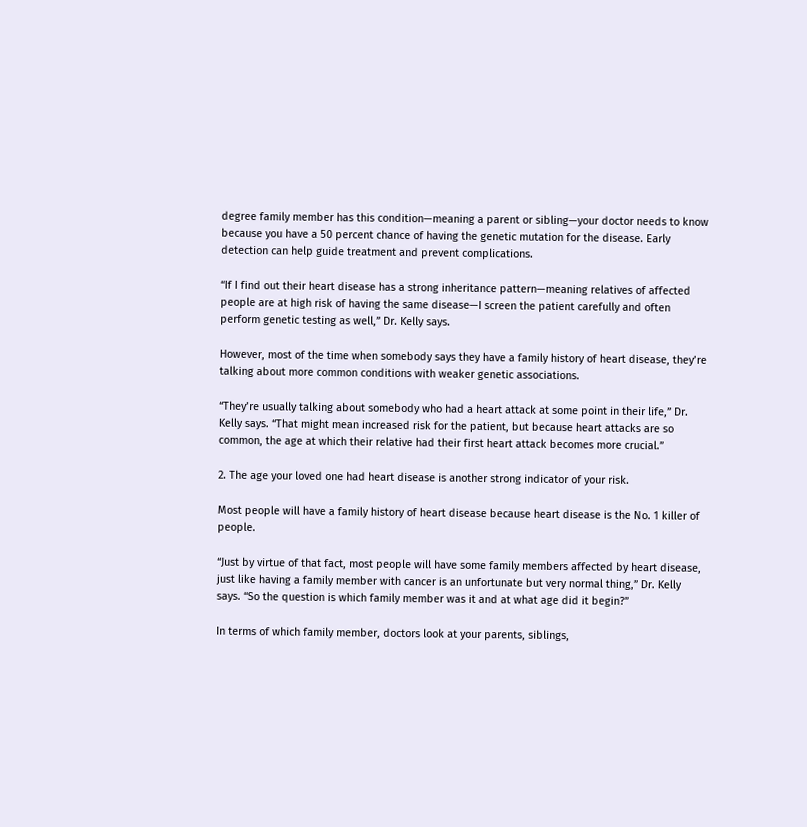degree family member has this condition—meaning a parent or sibling—your doctor needs to know because you have a 50 percent chance of having the genetic mutation for the disease. Early detection can help guide treatment and prevent complications.

“If I find out their heart disease has a strong inheritance pattern—meaning relatives of affected people are at high risk of having the same disease—I screen the patient carefully and often perform genetic testing as well,” Dr. Kelly says.

However, most of the time when somebody says they have a family history of heart disease, they’re talking about more common conditions with weaker genetic associations.

“They’re usually talking about somebody who had a heart attack at some point in their life,” Dr. Kelly says. “That might mean increased risk for the patient, but because heart attacks are so common, the age at which their relative had their first heart attack becomes more crucial.”

2. The age your loved one had heart disease is another strong indicator of your risk.

Most people will have a family history of heart disease because heart disease is the No. 1 killer of people.

“Just by virtue of that fact, most people will have some family members affected by heart disease, just like having a family member with cancer is an unfortunate but very normal thing,” Dr. Kelly says. “So the question is which family member was it and at what age did it begin?”

In terms of which family member, doctors look at your parents, siblings,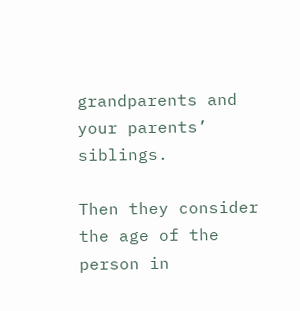grandparents and your parents’ siblings.

Then they consider the age of the person in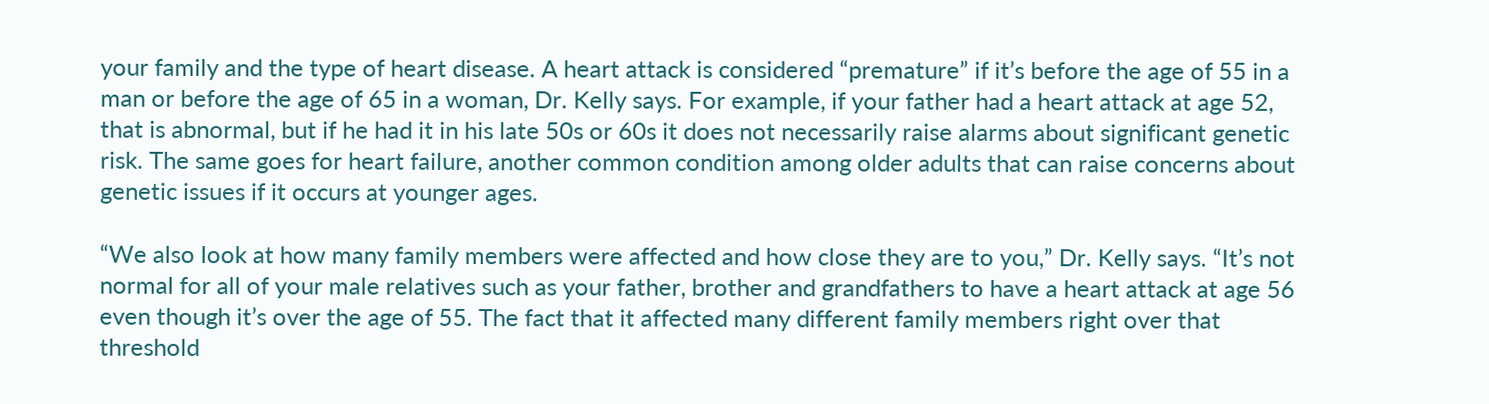your family and the type of heart disease. A heart attack is considered “premature” if it’s before the age of 55 in a man or before the age of 65 in a woman, Dr. Kelly says. For example, if your father had a heart attack at age 52, that is abnormal, but if he had it in his late 50s or 60s it does not necessarily raise alarms about significant genetic risk. The same goes for heart failure, another common condition among older adults that can raise concerns about genetic issues if it occurs at younger ages.

“We also look at how many family members were affected and how close they are to you,” Dr. Kelly says. “It’s not normal for all of your male relatives such as your father, brother and grandfathers to have a heart attack at age 56 even though it’s over the age of 55. The fact that it affected many different family members right over that threshold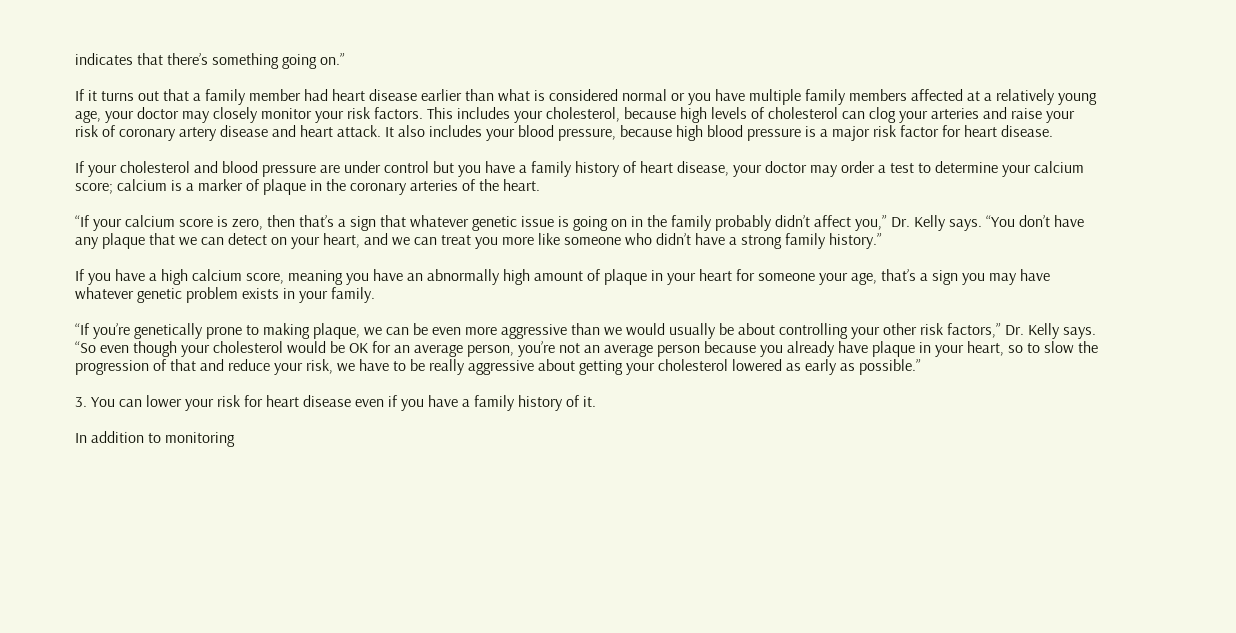indicates that there’s something going on.”

If it turns out that a family member had heart disease earlier than what is considered normal or you have multiple family members affected at a relatively young age, your doctor may closely monitor your risk factors. This includes your cholesterol, because high levels of cholesterol can clog your arteries and raise your risk of coronary artery disease and heart attack. It also includes your blood pressure, because high blood pressure is a major risk factor for heart disease.

If your cholesterol and blood pressure are under control but you have a family history of heart disease, your doctor may order a test to determine your calcium score; calcium is a marker of plaque in the coronary arteries of the heart.

“If your calcium score is zero, then that’s a sign that whatever genetic issue is going on in the family probably didn’t affect you,” Dr. Kelly says. “You don’t have any plaque that we can detect on your heart, and we can treat you more like someone who didn’t have a strong family history.”

If you have a high calcium score, meaning you have an abnormally high amount of plaque in your heart for someone your age, that’s a sign you may have whatever genetic problem exists in your family.

“If you’re genetically prone to making plaque, we can be even more aggressive than we would usually be about controlling your other risk factors,” Dr. Kelly says. “So even though your cholesterol would be OK for an average person, you’re not an average person because you already have plaque in your heart, so to slow the progression of that and reduce your risk, we have to be really aggressive about getting your cholesterol lowered as early as possible.”

3. You can lower your risk for heart disease even if you have a family history of it.

In addition to monitoring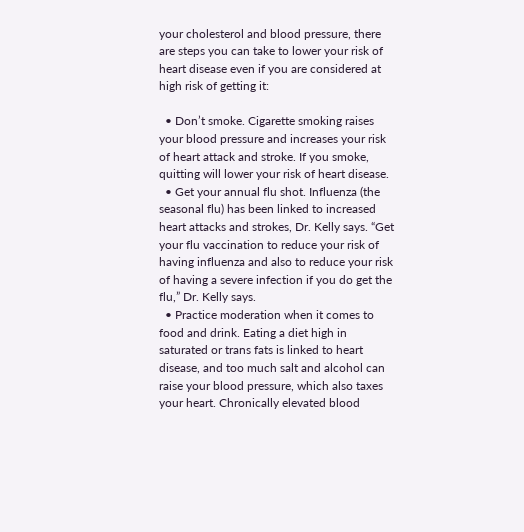your cholesterol and blood pressure, there are steps you can take to lower your risk of heart disease even if you are considered at high risk of getting it:

  • Don’t smoke. Cigarette smoking raises your blood pressure and increases your risk of heart attack and stroke. If you smoke, quitting will lower your risk of heart disease.
  • Get your annual flu shot. Influenza (the seasonal flu) has been linked to increased heart attacks and strokes, Dr. Kelly says. “Get your flu vaccination to reduce your risk of having influenza and also to reduce your risk of having a severe infection if you do get the flu,” Dr. Kelly says.
  • Practice moderation when it comes to food and drink. Eating a diet high in saturated or trans fats is linked to heart disease, and too much salt and alcohol can raise your blood pressure, which also taxes your heart. Chronically elevated blood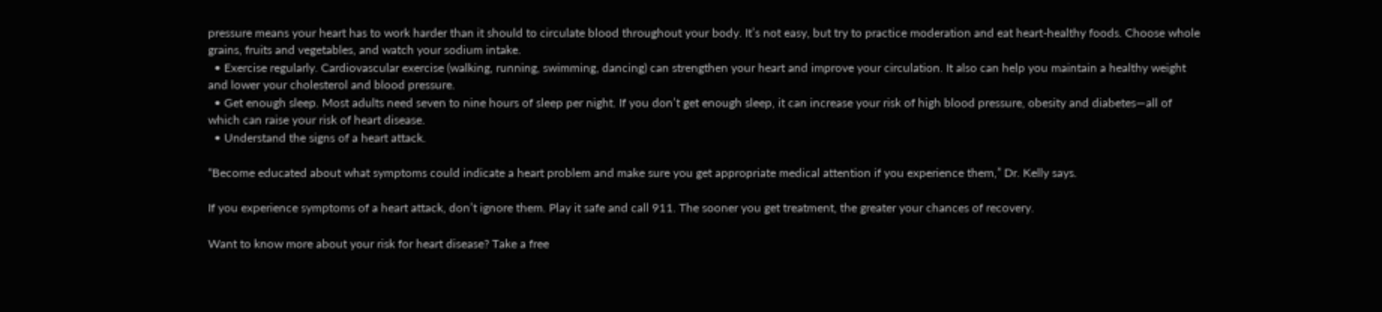pressure means your heart has to work harder than it should to circulate blood throughout your body. It’s not easy, but try to practice moderation and eat heart-healthy foods. Choose whole grains, fruits and vegetables, and watch your sodium intake.
  • Exercise regularly. Cardiovascular exercise (walking, running, swimming, dancing) can strengthen your heart and improve your circulation. It also can help you maintain a healthy weight and lower your cholesterol and blood pressure.
  • Get enough sleep. Most adults need seven to nine hours of sleep per night. If you don’t get enough sleep, it can increase your risk of high blood pressure, obesity and diabetes—all of which can raise your risk of heart disease.
  • Understand the signs of a heart attack.

“Become educated about what symptoms could indicate a heart problem and make sure you get appropriate medical attention if you experience them,” Dr. Kelly says.

If you experience symptoms of a heart attack, don’t ignore them. Play it safe and call 911. The sooner you get treatment, the greater your chances of recovery.

Want to know more about your risk for heart disease? Take a free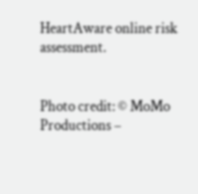HeartAware online risk assessment.


Photo credit: © MoMo Productions –